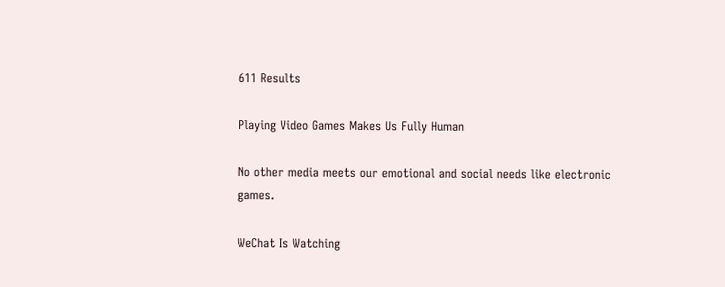611 Results

Playing Video Games Makes Us Fully Human

No other media meets our emotional and social needs like electronic games.

WeChat Is Watching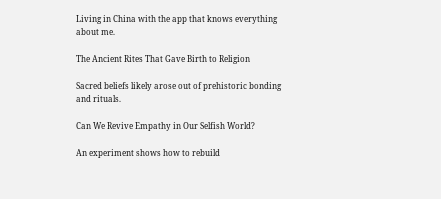Living in China with the app that knows everything about me.

The Ancient Rites That Gave Birth to Religion

Sacred beliefs likely arose out of prehistoric bonding and rituals.

Can We Revive Empathy in Our Selfish World?

An experiment shows how to rebuild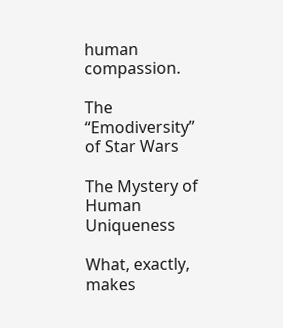human compassion.

The “Emodiversity” of Star Wars

The Mystery of Human Uniqueness

What, exactly, makes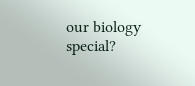our biology special?